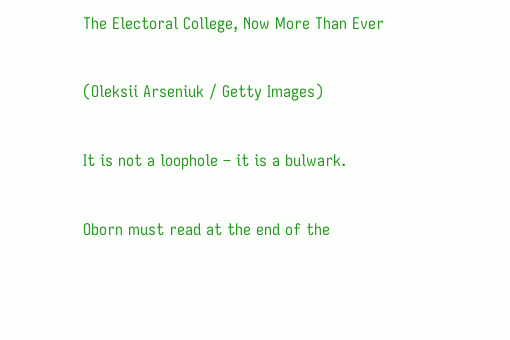The Electoral College, Now More Than Ever

(Oleksii Arseniuk / Getty Images)

It is not a loophole – it is a bulwark.

Oborn must read at the end of the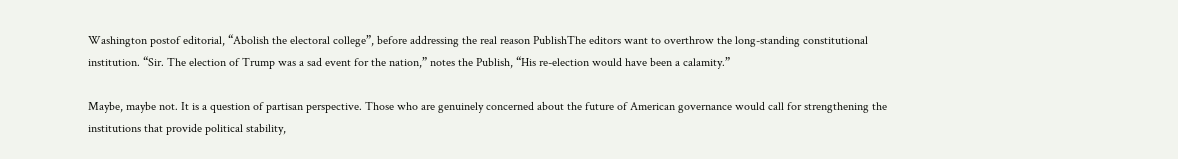Washington postof editorial, “Abolish the electoral college”, before addressing the real reason PublishThe editors want to overthrow the long-standing constitutional institution. “Sir. The election of Trump was a sad event for the nation,” notes the Publish, “His re-election would have been a calamity.”

Maybe, maybe not. It is a question of partisan perspective. Those who are genuinely concerned about the future of American governance would call for strengthening the institutions that provide political stability,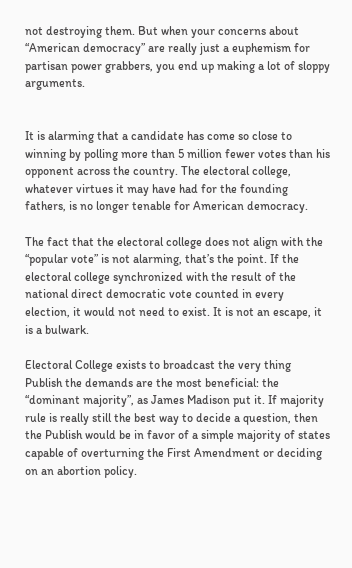not destroying them. But when your concerns about “American democracy” are really just a euphemism for partisan power grabbers, you end up making a lot of sloppy arguments.


It is alarming that a candidate has come so close to winning by polling more than 5 million fewer votes than his opponent across the country. The electoral college, whatever virtues it may have had for the founding fathers, is no longer tenable for American democracy.

The fact that the electoral college does not align with the “popular vote” is not alarming, that’s the point. If the electoral college synchronized with the result of the national direct democratic vote counted in every election, it would not need to exist. It is not an escape, it is a bulwark.

Electoral College exists to broadcast the very thing Publish the demands are the most beneficial: the “dominant majority”, as James Madison put it. If majority rule is really still the best way to decide a question, then the Publish would be in favor of a simple majority of states capable of overturning the First Amendment or deciding on an abortion policy.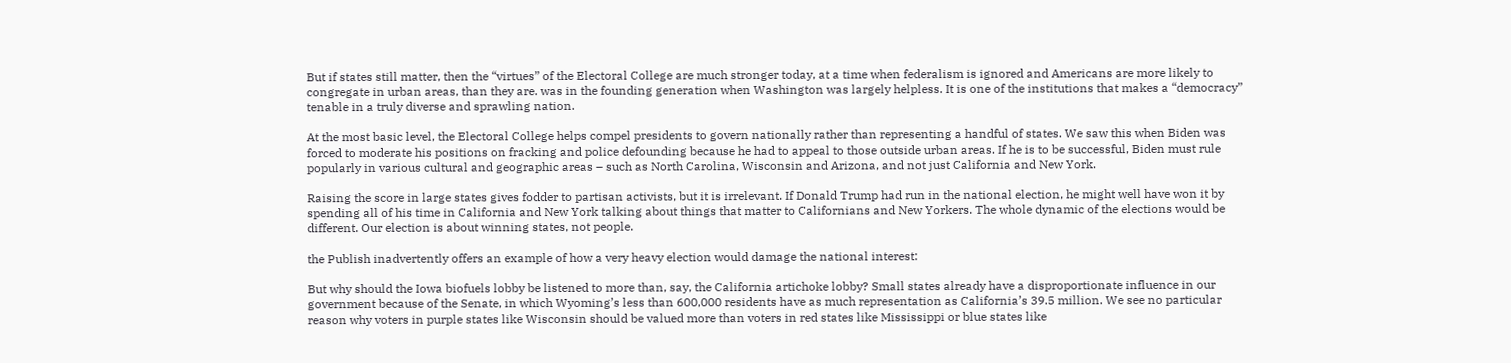But if states still matter, then the “virtues” of the Electoral College are much stronger today, at a time when federalism is ignored and Americans are more likely to congregate in urban areas, than they are. was in the founding generation when Washington was largely helpless. It is one of the institutions that makes a “democracy” tenable in a truly diverse and sprawling nation.

At the most basic level, the Electoral College helps compel presidents to govern nationally rather than representing a handful of states. We saw this when Biden was forced to moderate his positions on fracking and police defounding because he had to appeal to those outside urban areas. If he is to be successful, Biden must rule popularly in various cultural and geographic areas – such as North Carolina, Wisconsin and Arizona, and not just California and New York.

Raising the score in large states gives fodder to partisan activists, but it is irrelevant. If Donald Trump had run in the national election, he might well have won it by spending all of his time in California and New York talking about things that matter to Californians and New Yorkers. The whole dynamic of the elections would be different. Our election is about winning states, not people.

the Publish inadvertently offers an example of how a very heavy election would damage the national interest:

But why should the Iowa biofuels lobby be listened to more than, say, the California artichoke lobby? Small states already have a disproportionate influence in our government because of the Senate, in which Wyoming’s less than 600,000 residents have as much representation as California’s 39.5 million. We see no particular reason why voters in purple states like Wisconsin should be valued more than voters in red states like Mississippi or blue states like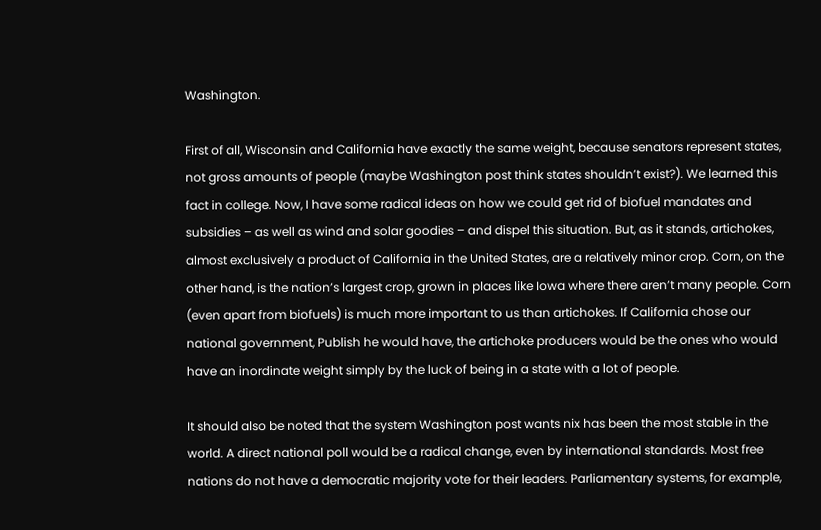Washington.

First of all, Wisconsin and California have exactly the same weight, because senators represent states, not gross amounts of people (maybe Washington post think states shouldn’t exist?). We learned this fact in college. Now, I have some radical ideas on how we could get rid of biofuel mandates and subsidies – as well as wind and solar goodies – and dispel this situation. But, as it stands, artichokes, almost exclusively a product of California in the United States, are a relatively minor crop. Corn, on the other hand, is the nation’s largest crop, grown in places like Iowa where there aren’t many people. Corn (even apart from biofuels) is much more important to us than artichokes. If California chose our national government, Publish he would have, the artichoke producers would be the ones who would have an inordinate weight simply by the luck of being in a state with a lot of people.

It should also be noted that the system Washington post wants nix has been the most stable in the world. A direct national poll would be a radical change, even by international standards. Most free nations do not have a democratic majority vote for their leaders. Parliamentary systems, for example,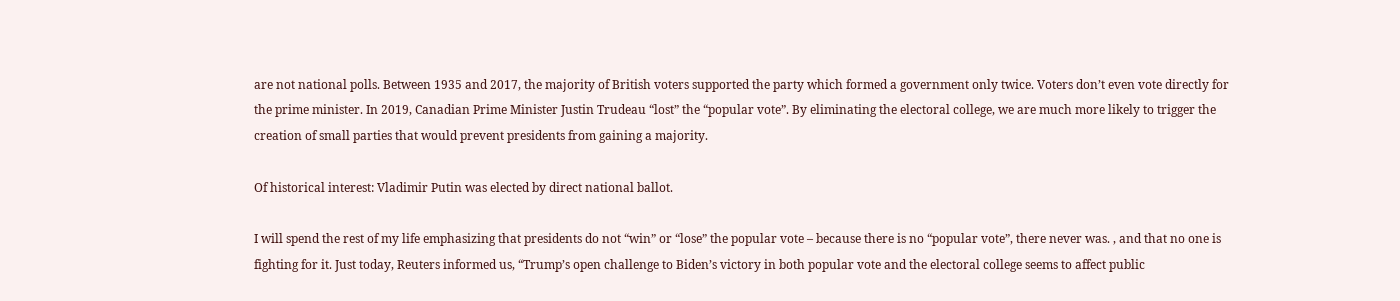are not national polls. Between 1935 and 2017, the majority of British voters supported the party which formed a government only twice. Voters don’t even vote directly for the prime minister. In 2019, Canadian Prime Minister Justin Trudeau “lost” the “popular vote”. By eliminating the electoral college, we are much more likely to trigger the creation of small parties that would prevent presidents from gaining a majority.

Of historical interest: Vladimir Putin was elected by direct national ballot.

I will spend the rest of my life emphasizing that presidents do not “win” or “lose” the popular vote – because there is no “popular vote”, there never was. , and that no one is fighting for it. Just today, Reuters informed us, “Trump’s open challenge to Biden’s victory in both popular vote and the electoral college seems to affect public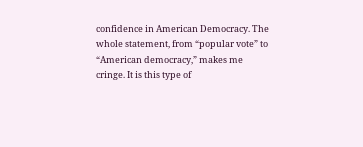confidence in American Democracy. The whole statement, from “popular vote” to “American democracy,” makes me cringe. It is this type of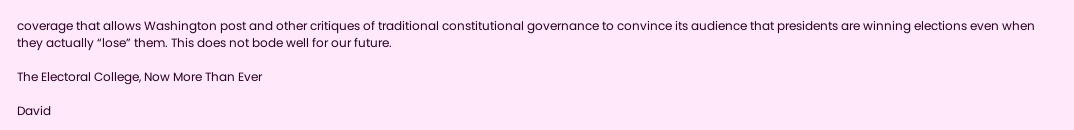coverage that allows Washington post and other critiques of traditional constitutional governance to convince its audience that presidents are winning elections even when they actually “lose” them. This does not bode well for our future.

The Electoral College, Now More Than Ever

David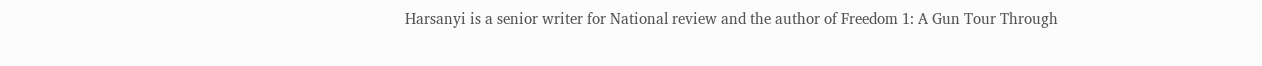Harsanyi is a senior writer for National review and the author of Freedom 1: A Gun Tour Through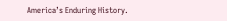America’s Enduring History.